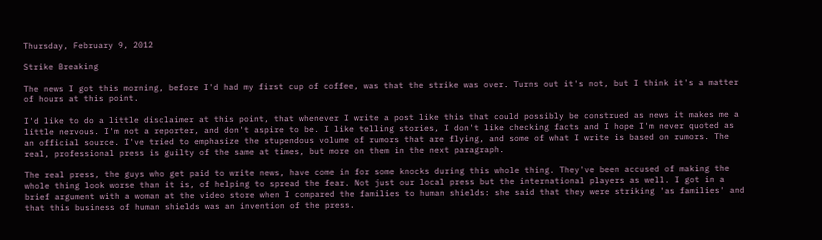Thursday, February 9, 2012

Strike Breaking

The news I got this morning, before I'd had my first cup of coffee, was that the strike was over. Turns out it's not, but I think it's a matter of hours at this point.

I'd like to do a little disclaimer at this point, that whenever I write a post like this that could possibly be construed as news it makes me a little nervous. I'm not a reporter, and don't aspire to be. I like telling stories, I don't like checking facts and I hope I'm never quoted as an official source. I've tried to emphasize the stupendous volume of rumors that are flying, and some of what I write is based on rumors. The real, professional press is guilty of the same at times, but more on them in the next paragraph.

The real press, the guys who get paid to write news, have come in for some knocks during this whole thing. They've been accused of making the whole thing look worse than it is, of helping to spread the fear. Not just our local press but the international players as well. I got in a brief argument with a woman at the video store when I compared the families to human shields: she said that they were striking 'as families' and that this business of human shields was an invention of the press.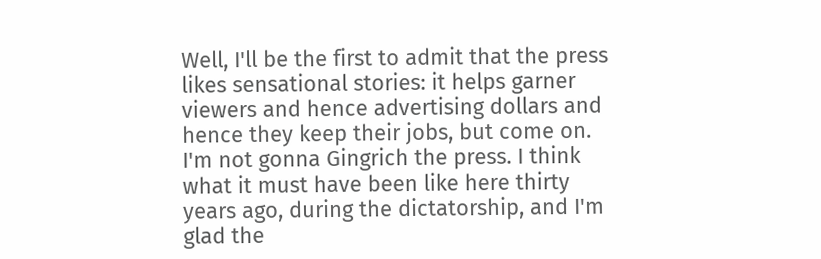Well, I'll be the first to admit that the press likes sensational stories: it helps garner viewers and hence advertising dollars and hence they keep their jobs, but come on. I'm not gonna Gingrich the press. I think what it must have been like here thirty years ago, during the dictatorship, and I'm glad the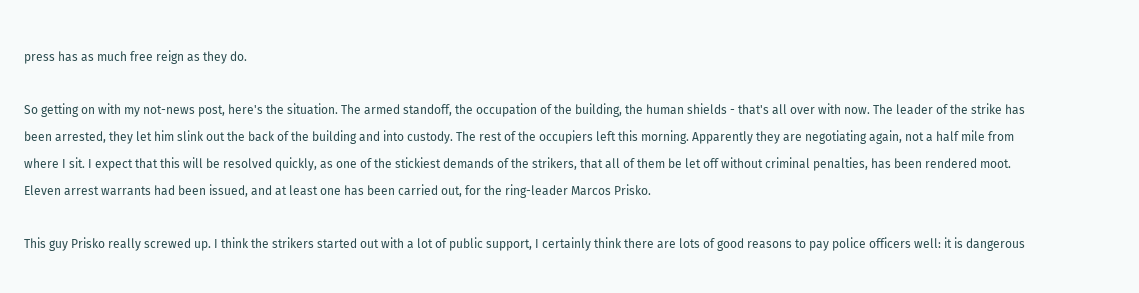press has as much free reign as they do.

So getting on with my not-news post, here's the situation. The armed standoff, the occupation of the building, the human shields - that's all over with now. The leader of the strike has been arrested, they let him slink out the back of the building and into custody. The rest of the occupiers left this morning. Apparently they are negotiating again, not a half mile from where I sit. I expect that this will be resolved quickly, as one of the stickiest demands of the strikers, that all of them be let off without criminal penalties, has been rendered moot. Eleven arrest warrants had been issued, and at least one has been carried out, for the ring-leader Marcos Prisko.

This guy Prisko really screwed up. I think the strikers started out with a lot of public support, I certainly think there are lots of good reasons to pay police officers well: it is dangerous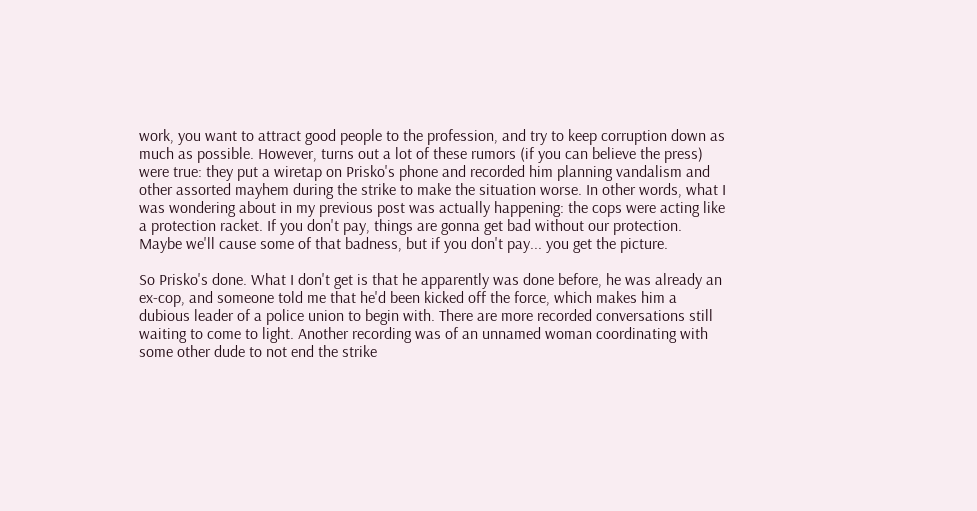work, you want to attract good people to the profession, and try to keep corruption down as much as possible. However, turns out a lot of these rumors (if you can believe the press) were true: they put a wiretap on Prisko's phone and recorded him planning vandalism and other assorted mayhem during the strike to make the situation worse. In other words, what I was wondering about in my previous post was actually happening: the cops were acting like a protection racket. If you don't pay, things are gonna get bad without our protection. Maybe we'll cause some of that badness, but if you don't pay... you get the picture.

So Prisko's done. What I don't get is that he apparently was done before, he was already an ex-cop, and someone told me that he'd been kicked off the force, which makes him a dubious leader of a police union to begin with. There are more recorded conversations still waiting to come to light. Another recording was of an unnamed woman coordinating with some other dude to not end the strike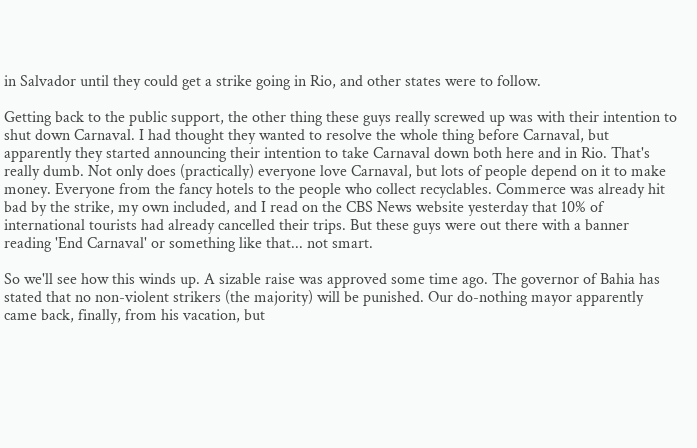in Salvador until they could get a strike going in Rio, and other states were to follow.

Getting back to the public support, the other thing these guys really screwed up was with their intention to shut down Carnaval. I had thought they wanted to resolve the whole thing before Carnaval, but apparently they started announcing their intention to take Carnaval down both here and in Rio. That's really dumb. Not only does (practically) everyone love Carnaval, but lots of people depend on it to make money. Everyone from the fancy hotels to the people who collect recyclables. Commerce was already hit bad by the strike, my own included, and I read on the CBS News website yesterday that 10% of international tourists had already cancelled their trips. But these guys were out there with a banner reading 'End Carnaval' or something like that... not smart.

So we'll see how this winds up. A sizable raise was approved some time ago. The governor of Bahia has stated that no non-violent strikers (the majority) will be punished. Our do-nothing mayor apparently came back, finally, from his vacation, but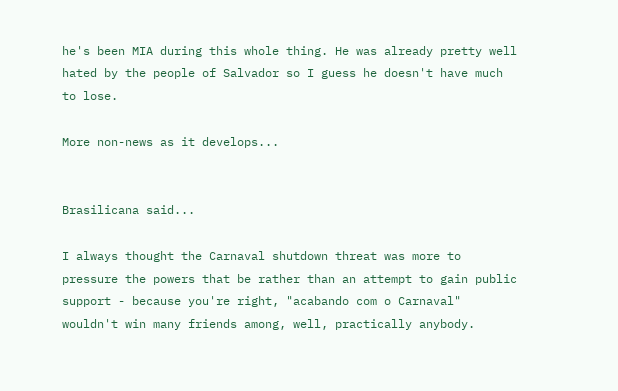he's been MIA during this whole thing. He was already pretty well hated by the people of Salvador so I guess he doesn't have much to lose.

More non-news as it develops...


Brasilicana said...

I always thought the Carnaval shutdown threat was more to pressure the powers that be rather than an attempt to gain public support - because you're right, "acabando com o Carnaval" wouldn't win many friends among, well, practically anybody.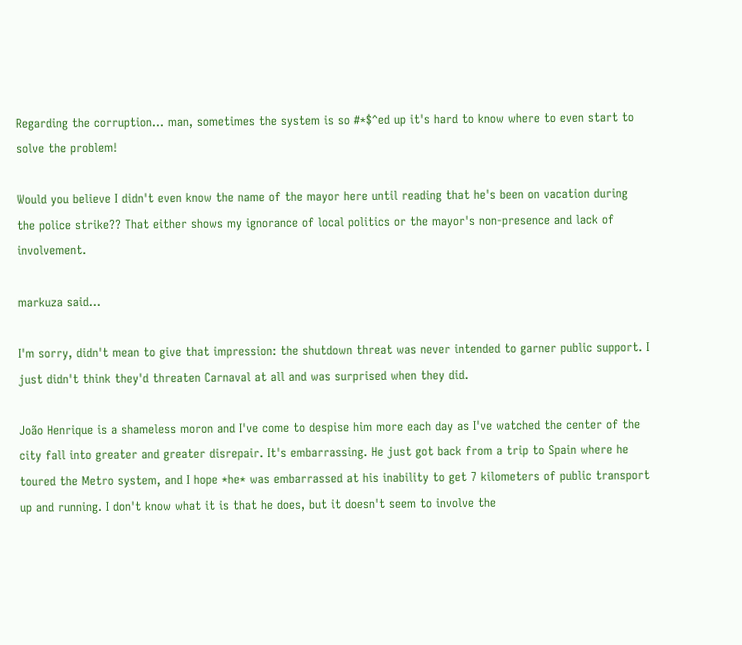Regarding the corruption... man, sometimes the system is so #*$^ed up it's hard to know where to even start to solve the problem!

Would you believe I didn't even know the name of the mayor here until reading that he's been on vacation during the police strike?? That either shows my ignorance of local politics or the mayor's non-presence and lack of involvement.

markuza said...

I'm sorry, didn't mean to give that impression: the shutdown threat was never intended to garner public support. I just didn't think they'd threaten Carnaval at all and was surprised when they did.

João Henrique is a shameless moron and I've come to despise him more each day as I've watched the center of the city fall into greater and greater disrepair. It's embarrassing. He just got back from a trip to Spain where he toured the Metro system, and I hope *he* was embarrassed at his inability to get 7 kilometers of public transport up and running. I don't know what it is that he does, but it doesn't seem to involve the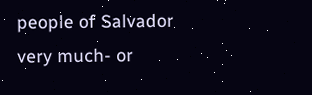people of Salvador very much- or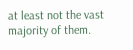at least not the vast majority of them.